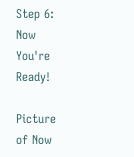Step 6: Now You're Ready!

Picture of Now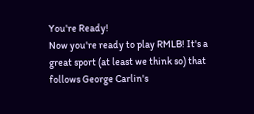You're Ready!
Now you're ready to play RMLB! It's a great sport (at least we think so) that follows George Carlin's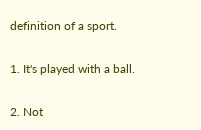definition of a sport.

1. It's played with a ball.

2. Not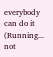everybody can do it (Running... not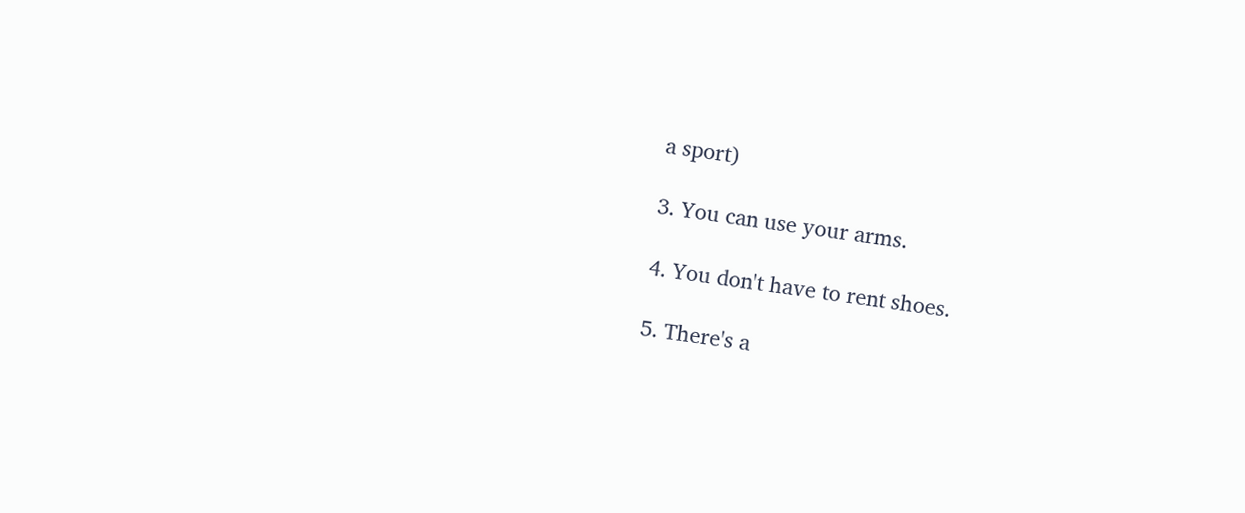a sport)

3. You can use your arms.

4. You don't have to rent shoes.

5. There's a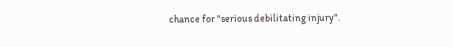chance for "serious debilitating injury".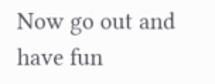Now go out and have fun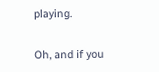playing.

Oh, and if you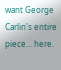want George Carlin's entire piece... here.